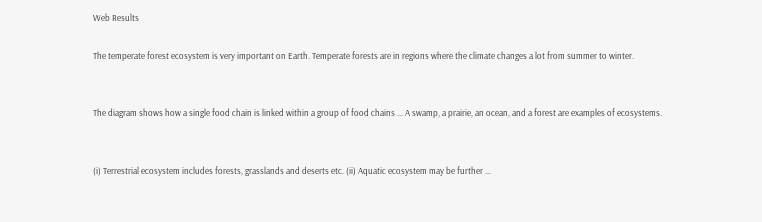Web Results

The temperate forest ecosystem is very important on Earth. Temperate forests are in regions where the climate changes a lot from summer to winter.


The diagram shows how a single food chain is linked within a group of food chains ... A swamp, a prairie, an ocean, and a forest are examples of ecosystems.


(i) Terrestrial ecosystem includes forests, grasslands and deserts etc. (ii) Aquatic ecosystem may be further ...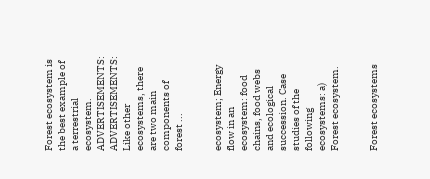Forest ecosystem is the best example of a terrestrial ecosystem. ADVERTISEMENTS: ADVERTISEMENTS: Like other ecosystems, there are two main components of forest ...


ecosystem; Energy flow in an ecosystem: food chains, food webs and ecological succession. Case studies of the following ecosystems: a) Forest ecosystem.


Forest ecosystems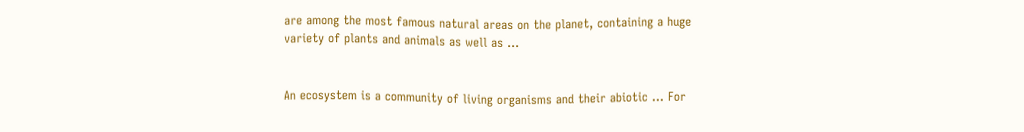are among the most famous natural areas on the planet, containing a huge variety of plants and animals as well as ...


An ecosystem is a community of living organisms and their abiotic ... For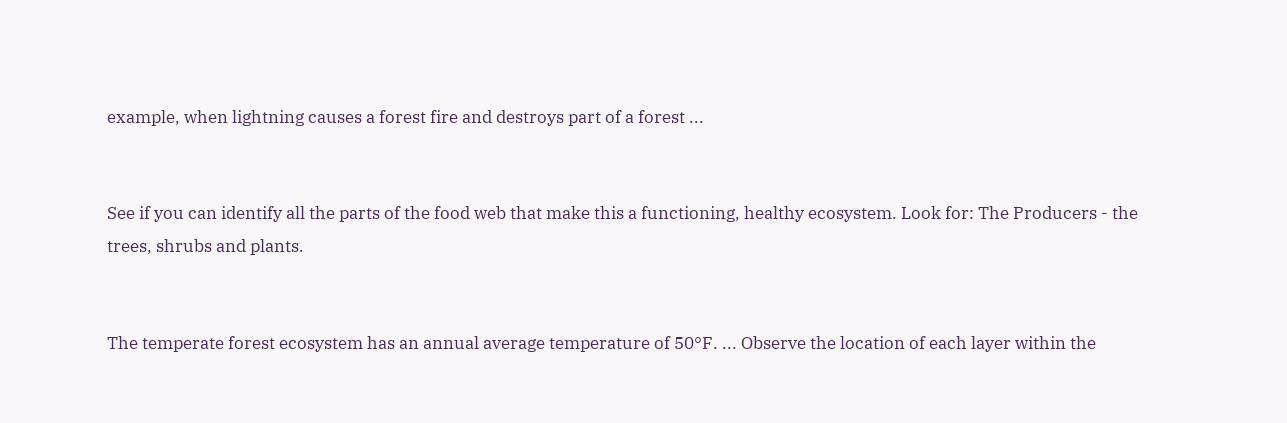example, when lightning causes a forest fire and destroys part of a forest ...


See if you can identify all the parts of the food web that make this a functioning, healthy ecosystem. Look for: The Producers - the trees, shrubs and plants.


The temperate forest ecosystem has an annual average temperature of 50°F. ... Observe the location of each layer within the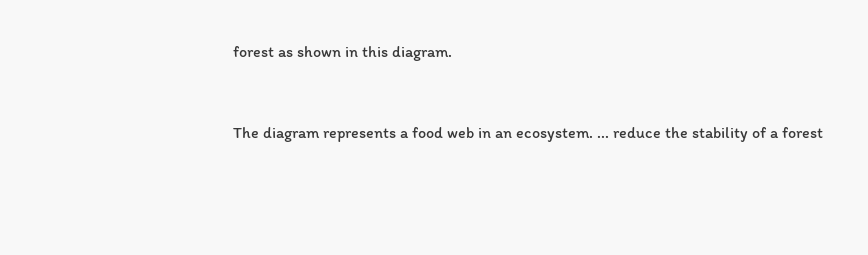forest as shown in this diagram.


The diagram represents a food web in an ecosystem. ... reduce the stability of a forest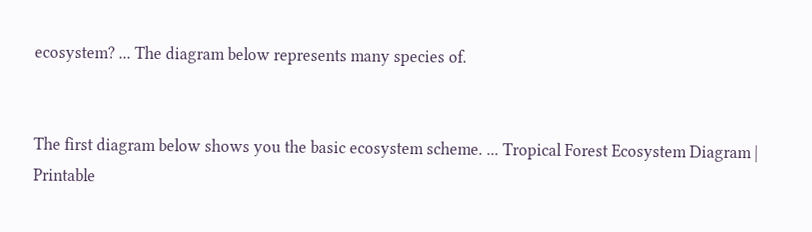ecosystem? ... The diagram below represents many species of.


The first diagram below shows you the basic ecosystem scheme. ... Tropical Forest Ecosystem Diagram | Printable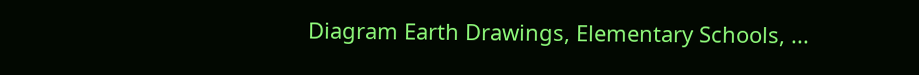Diagram Earth Drawings, Elementary Schools, ...